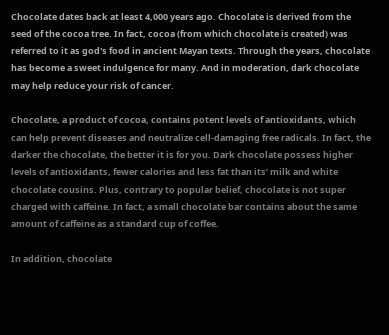Chocolate dates back at least 4,000 years ago. Chocolate is derived from the seed of the cocoa tree. In fact, cocoa (from which chocolate is created) was referred to it as god's food in ancient Mayan texts. Through the years, chocolate has become a sweet indulgence for many. And in moderation, dark chocolate may help reduce your risk of cancer.

Chocolate, a product of cocoa, contains potent levels of antioxidants, which can help prevent diseases and neutralize cell-damaging free radicals. In fact, the darker the chocolate, the better it is for you. Dark chocolate possess higher levels of antioxidants, fewer calories and less fat than its’ milk and white chocolate cousins. Plus, contrary to popular belief, chocolate is not super charged with caffeine. In fact, a small chocolate bar contains about the same amount of caffeine as a standard cup of coffee.

In addition, chocolate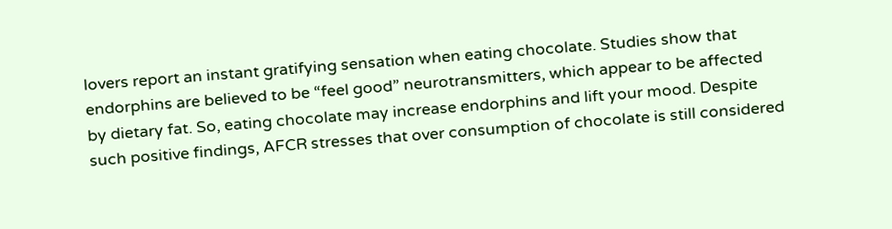lovers report an instant gratifying sensation when eating chocolate. Studies show that endorphins are believed to be “feel good” neurotransmitters, which appear to be affected by dietary fat. So, eating chocolate may increase endorphins and lift your mood. Despite such positive findings, AFCR stresses that over consumption of chocolate is still considered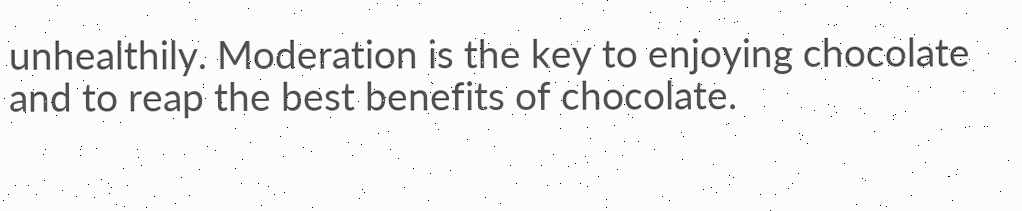unhealthily. Moderation is the key to enjoying chocolate and to reap the best benefits of chocolate.